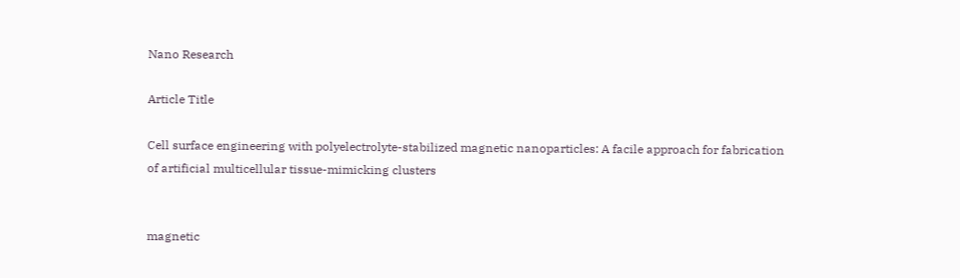Nano Research

Article Title

Cell surface engineering with polyelectrolyte-stabilized magnetic nanoparticles: A facile approach for fabrication of artificial multicellular tissue-mimicking clusters


magnetic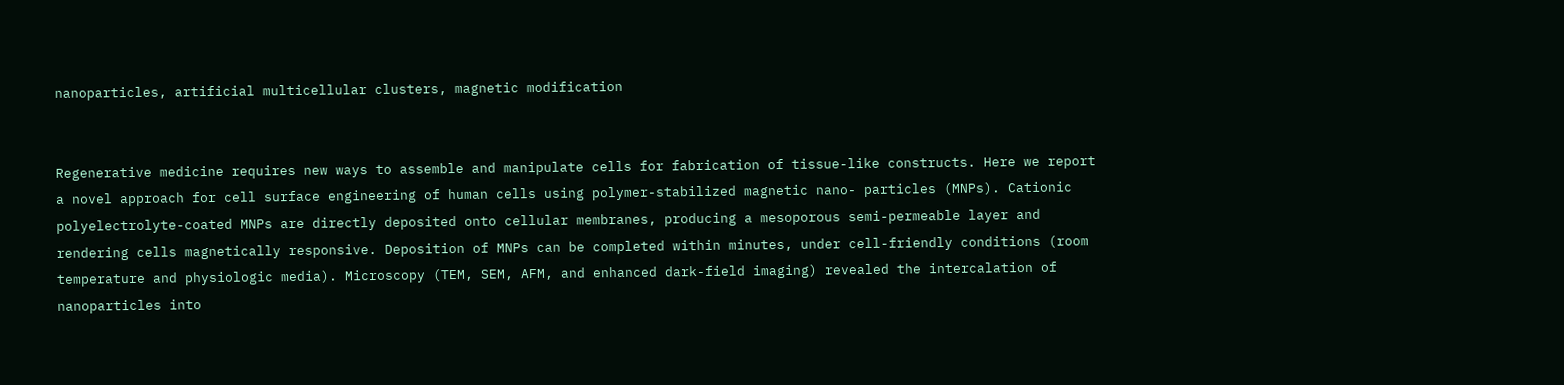nanoparticles, artificial multicellular clusters, magnetic modification


Regenerative medicine requires new ways to assemble and manipulate cells for fabrication of tissue-like constructs. Here we report a novel approach for cell surface engineering of human cells using polymer-stabilized magnetic nano- particles (MNPs). Cationic polyelectrolyte-coated MNPs are directly deposited onto cellular membranes, producing a mesoporous semi-permeable layer and rendering cells magnetically responsive. Deposition of MNPs can be completed within minutes, under cell-friendly conditions (room temperature and physiologic media). Microscopy (TEM, SEM, AFM, and enhanced dark-field imaging) revealed the intercalation of nanoparticles into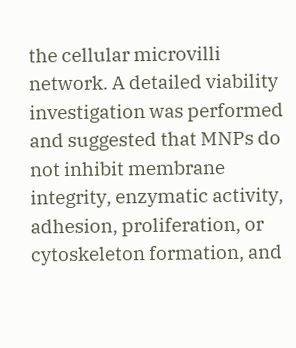the cellular microvilli network. A detailed viability investigation was performed and suggested that MNPs do not inhibit membrane integrity, enzymatic activity, adhesion, proliferation, or cytoskeleton formation, and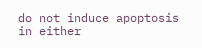do not induce apoptosis in either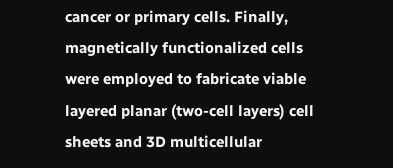cancer or primary cells. Finally, magnetically functionalized cells were employed to fabricate viable layered planar (two-cell layers) cell sheets and 3D multicellular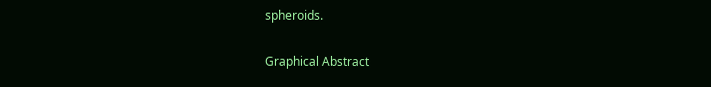spheroids.

Graphical Abstract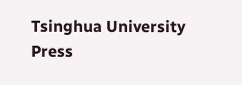Tsinghua University Press